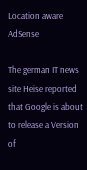Location aware AdSense

The german IT news site Heise reported that Google is about to release a Version of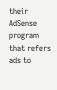their AdSense program that refers ads to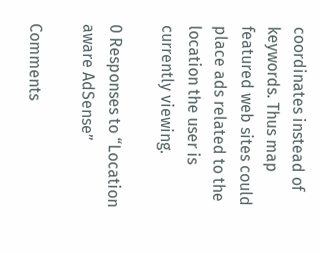coordinates instead of keywords. Thus map featured web sites could place ads related to the location the user is currently viewing.

0 Responses to “Location aware AdSense”

Comments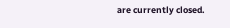are currently closed.